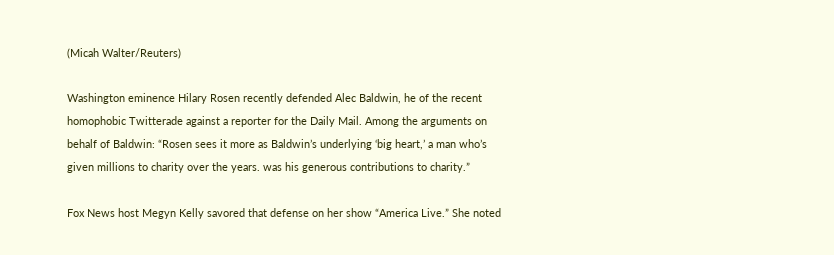(Micah Walter/Reuters)

Washington eminence Hilary Rosen recently defended Alec Baldwin, he of the recent homophobic Twitterade against a reporter for the Daily Mail. Among the arguments on behalf of Baldwin: “Rosen sees it more as Baldwin’s underlying ‘big heart,’ a man who’s given millions to charity over the years. was his generous contributions to charity.”

Fox News host Megyn Kelly savored that defense on her show “America Live.” She noted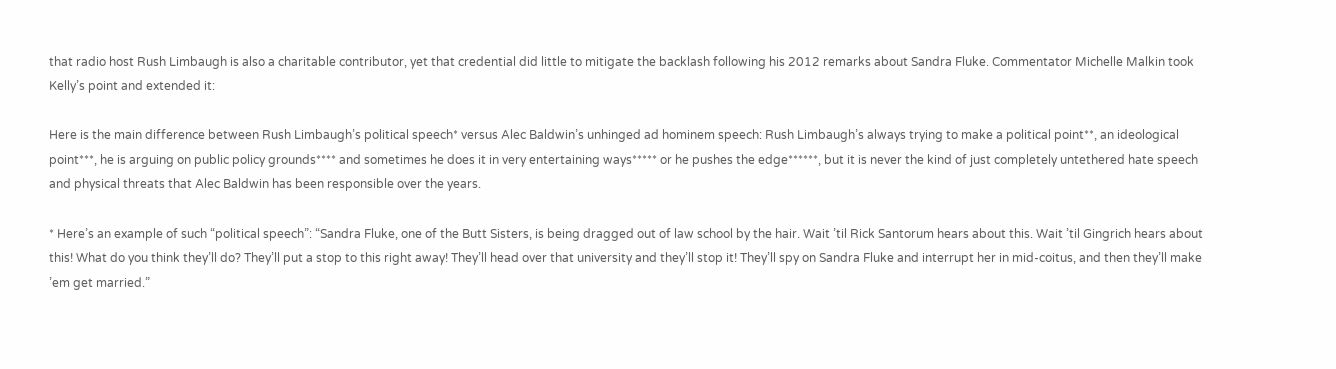that radio host Rush Limbaugh is also a charitable contributor, yet that credential did little to mitigate the backlash following his 2012 remarks about Sandra Fluke. Commentator Michelle Malkin took Kelly’s point and extended it:

Here is the main difference between Rush Limbaugh’s political speech* versus Alec Baldwin’s unhinged ad hominem speech: Rush Limbaugh’s always trying to make a political point**, an ideological point***, he is arguing on public policy grounds**** and sometimes he does it in very entertaining ways***** or he pushes the edge******, but it is never the kind of just completely untethered hate speech and physical threats that Alec Baldwin has been responsible over the years.

* Here’s an example of such “political speech”: “Sandra Fluke, one of the Butt Sisters, is being dragged out of law school by the hair. Wait ’til Rick Santorum hears about this. Wait ’til Gingrich hears about this! What do you think they’ll do? They’ll put a stop to this right away! They’ll head over that university and they’ll stop it! They’ll spy on Sandra Fluke and interrupt her in mid-coitus, and then they’ll make ’em get married.”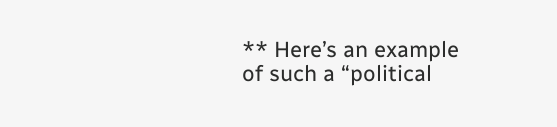** Here’s an example of such a “political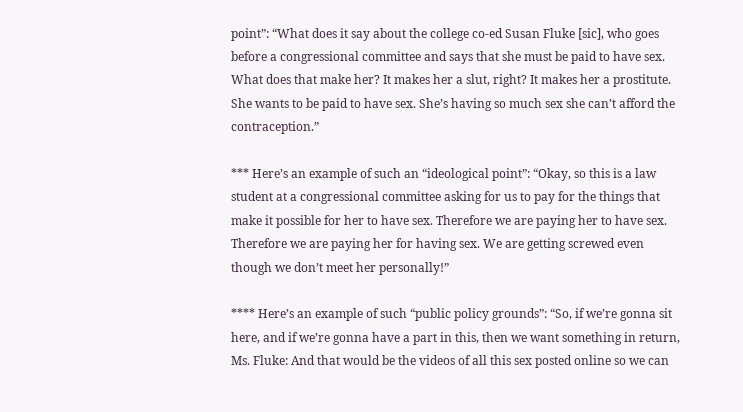point”: “What does it say about the college co-ed Susan Fluke [sic], who goes before a congressional committee and says that she must be paid to have sex. What does that make her? It makes her a slut, right? It makes her a prostitute. She wants to be paid to have sex. She’s having so much sex she can’t afford the contraception.”

*** Here’s an example of such an “ideological point”: “Okay, so this is a law student at a congressional committee asking for us to pay for the things that make it possible for her to have sex. Therefore we are paying her to have sex. Therefore we are paying her for having sex. We are getting screwed even though we don’t meet her personally!”

**** Here’s an example of such “public policy grounds”: “So, if we’re gonna sit here, and if we’re gonna have a part in this, then we want something in return, Ms. Fluke: And that would be the videos of all this sex posted online so we can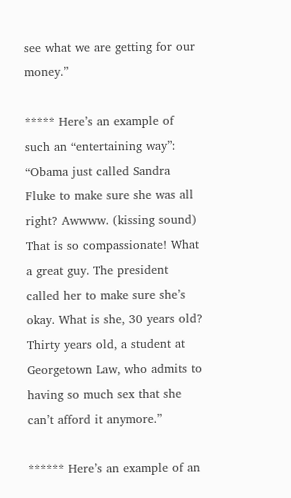see what we are getting for our money.”

***** Here’s an example of such an “entertaining way”: “Obama just called Sandra Fluke to make sure she was all right? Awwww. (kissing sound) That is so compassionate! What a great guy. The president called her to make sure she’s okay. What is she, 30 years old? Thirty years old, a student at Georgetown Law, who admits to having so much sex that she can’t afford it anymore.”

****** Here’s an example of an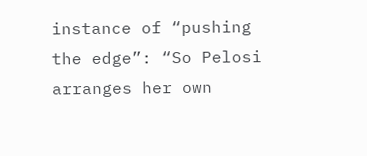instance of “pushing the edge”: “So Pelosi arranges her own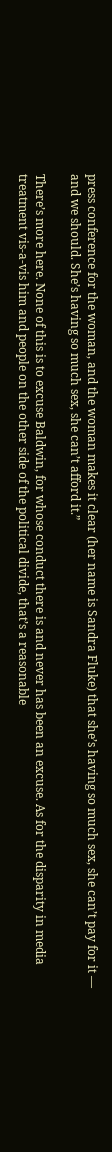press conference for the woman, and the woman makes it clear (her name is Sandra Fluke) that she’s having so much sex, she can’t pay for it — and we should. She’s having so much sex, she can’t afford it.”

There’s more here. None of this is to excuse Baldwin, for whose conduct there is and never has been an excuse. As for the disparity in media treatment vis-a-vis him and people on the other side of the political divide, that’s a reasonable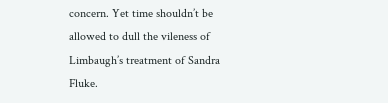concern. Yet time shouldn’t be allowed to dull the vileness of Limbaugh’s treatment of Sandra Fluke.